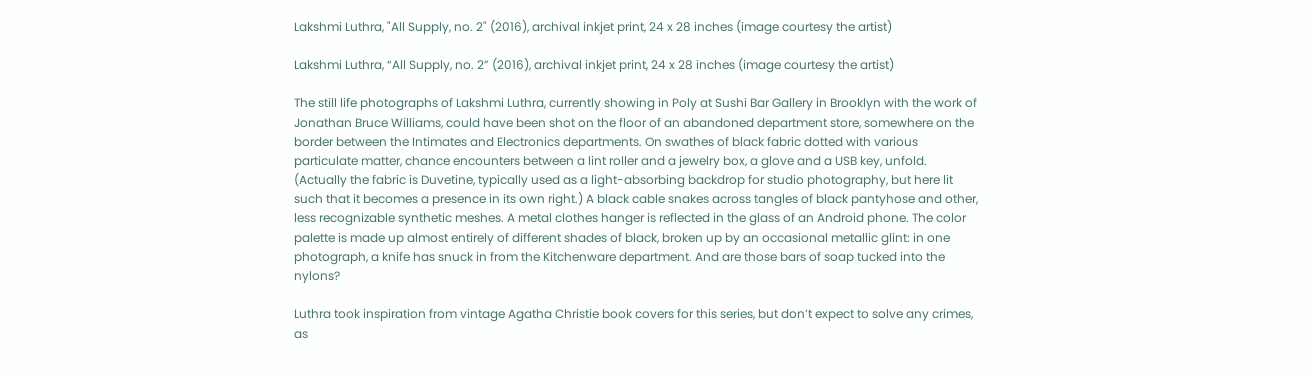Lakshmi Luthra, "All Supply, no. 2" (2016), archival inkjet print, 24 x 28 inches (image courtesy the artist)

Lakshmi Luthra, “All Supply, no. 2” (2016), archival inkjet print, 24 x 28 inches (image courtesy the artist)

The still life photographs of Lakshmi Luthra, currently showing in Poly at Sushi Bar Gallery in Brooklyn with the work of Jonathan Bruce Williams, could have been shot on the floor of an abandoned department store, somewhere on the border between the Intimates and Electronics departments. On swathes of black fabric dotted with various particulate matter, chance encounters between a lint roller and a jewelry box, a glove and a USB key, unfold. (Actually the fabric is Duvetine, typically used as a light-absorbing backdrop for studio photography, but here lit such that it becomes a presence in its own right.) A black cable snakes across tangles of black pantyhose and other, less recognizable synthetic meshes. A metal clothes hanger is reflected in the glass of an Android phone. The color palette is made up almost entirely of different shades of black, broken up by an occasional metallic glint: in one photograph, a knife has snuck in from the Kitchenware department. And are those bars of soap tucked into the nylons?

Luthra took inspiration from vintage Agatha Christie book covers for this series, but don’t expect to solve any crimes, as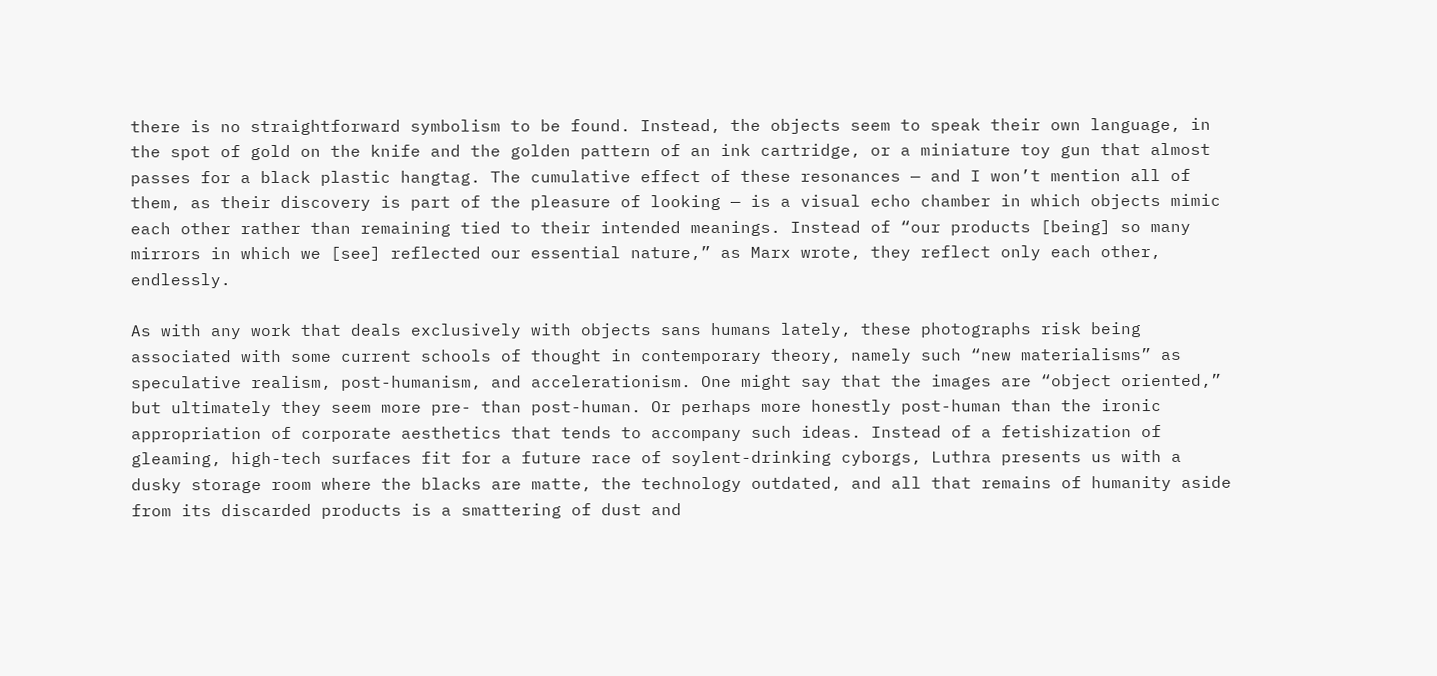there is no straightforward symbolism to be found. Instead, the objects seem to speak their own language, in the spot of gold on the knife and the golden pattern of an ink cartridge, or a miniature toy gun that almost passes for a black plastic hangtag. The cumulative effect of these resonances — and I won’t mention all of them, as their discovery is part of the pleasure of looking — is a visual echo chamber in which objects mimic each other rather than remaining tied to their intended meanings. Instead of “our products [being] so many mirrors in which we [see] reflected our essential nature,” as Marx wrote, they reflect only each other, endlessly.

As with any work that deals exclusively with objects sans humans lately, these photographs risk being associated with some current schools of thought in contemporary theory, namely such “new materialisms” as speculative realism, post-humanism, and accelerationism. One might say that the images are “object oriented,” but ultimately they seem more pre- than post-human. Or perhaps more honestly post-human than the ironic appropriation of corporate aesthetics that tends to accompany such ideas. Instead of a fetishization of gleaming, high-tech surfaces fit for a future race of soylent-drinking cyborgs, Luthra presents us with a dusky storage room where the blacks are matte, the technology outdated, and all that remains of humanity aside from its discarded products is a smattering of dust and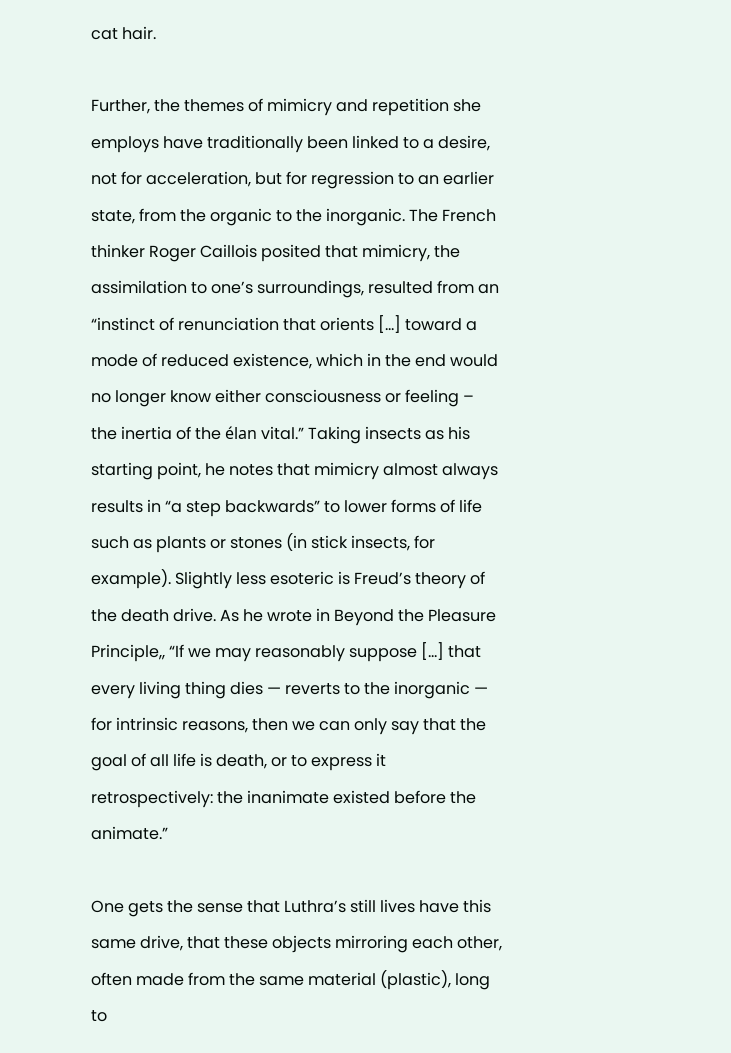cat hair.

Further, the themes of mimicry and repetition she employs have traditionally been linked to a desire, not for acceleration, but for regression to an earlier state, from the organic to the inorganic. The French thinker Roger Caillois posited that mimicry, the assimilation to one’s surroundings, resulted from an “instinct of renunciation that orients […] toward a mode of reduced existence, which in the end would no longer know either consciousness or feeling – the inertia of the élan vital.” Taking insects as his starting point, he notes that mimicry almost always results in “a step backwards” to lower forms of life such as plants or stones (in stick insects, for example). Slightly less esoteric is Freud’s theory of the death drive. As he wrote in Beyond the Pleasure Principle,, “If we may reasonably suppose […] that every living thing dies — reverts to the inorganic — for intrinsic reasons, then we can only say that the goal of all life is death, or to express it retrospectively: the inanimate existed before the animate.”

One gets the sense that Luthra’s still lives have this same drive, that these objects mirroring each other, often made from the same material (plastic), long to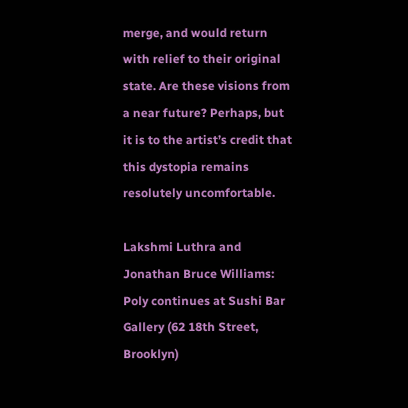merge, and would return with relief to their original state. Are these visions from a near future? Perhaps, but it is to the artist’s credit that this dystopia remains resolutely uncomfortable.

Lakshmi Luthra and Jonathan Bruce Williams: Poly continues at Sushi Bar Gallery (62 18th Street, Brooklyn)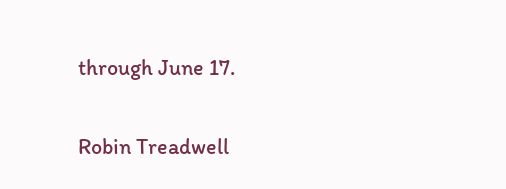through June 17.

Robin Treadwell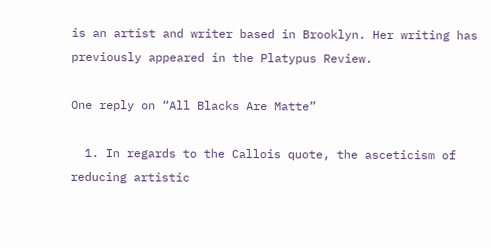is an artist and writer based in Brooklyn. Her writing has previously appeared in the Platypus Review.

One reply on “All Blacks Are Matte”

  1. In regards to the Callois quote, the asceticism of reducing artistic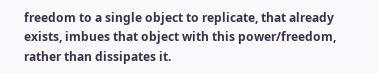freedom to a single object to replicate, that already exists, imbues that object with this power/freedom, rather than dissipates it.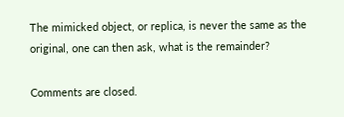The mimicked object, or replica, is never the same as the original, one can then ask, what is the remainder?

Comments are closed.